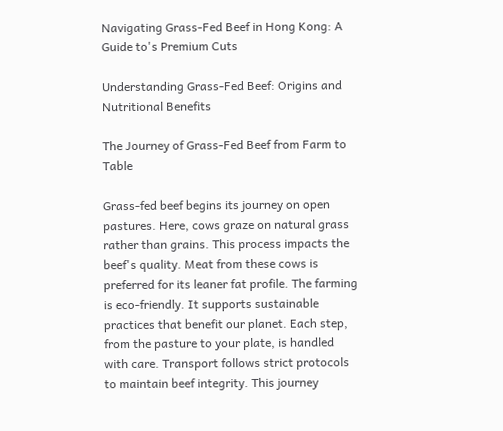Navigating Grass-Fed Beef in Hong Kong: A Guide to's Premium Cuts

Understanding Grass-Fed Beef: Origins and Nutritional Benefits

The Journey of Grass-Fed Beef from Farm to Table

Grass-fed beef begins its journey on open pastures. Here, cows graze on natural grass rather than grains. This process impacts the beef's quality. Meat from these cows is preferred for its leaner fat profile. The farming is eco-friendly. It supports sustainable practices that benefit our planet. Each step, from the pasture to your plate, is handled with care. Transport follows strict protocols to maintain beef integrity. This journey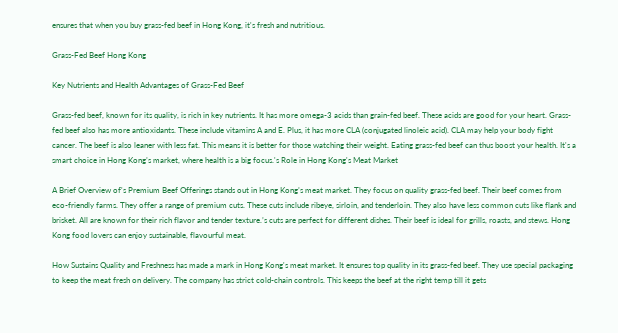ensures that when you buy grass-fed beef in Hong Kong, it's fresh and nutritious.

Grass-Fed Beef Hong Kong

Key Nutrients and Health Advantages of Grass-Fed Beef

Grass-fed beef, known for its quality, is rich in key nutrients. It has more omega-3 acids than grain-fed beef. These acids are good for your heart. Grass-fed beef also has more antioxidants. These include vitamins A and E. Plus, it has more CLA (conjugated linoleic acid). CLA may help your body fight cancer. The beef is also leaner with less fat. This means it is better for those watching their weight. Eating grass-fed beef can thus boost your health. It's a smart choice in Hong Kong’s market, where health is a big focus.'s Role in Hong Kong's Meat Market

A Brief Overview of's Premium Beef Offerings stands out in Hong Kong’s meat market. They focus on quality grass-fed beef. Their beef comes from eco-friendly farms. They offer a range of premium cuts. These cuts include ribeye, sirloin, and tenderloin. They also have less common cuts like flank and brisket. All are known for their rich flavor and tender texture.’s cuts are perfect for different dishes. Their beef is ideal for grills, roasts, and stews. Hong Kong food lovers can enjoy sustainable, flavourful meat.

How Sustains Quality and Freshness has made a mark in Hong Kong's meat market. It ensures top quality in its grass-fed beef. They use special packaging to keep the meat fresh on delivery. The company has strict cold-chain controls. This keeps the beef at the right temp till it gets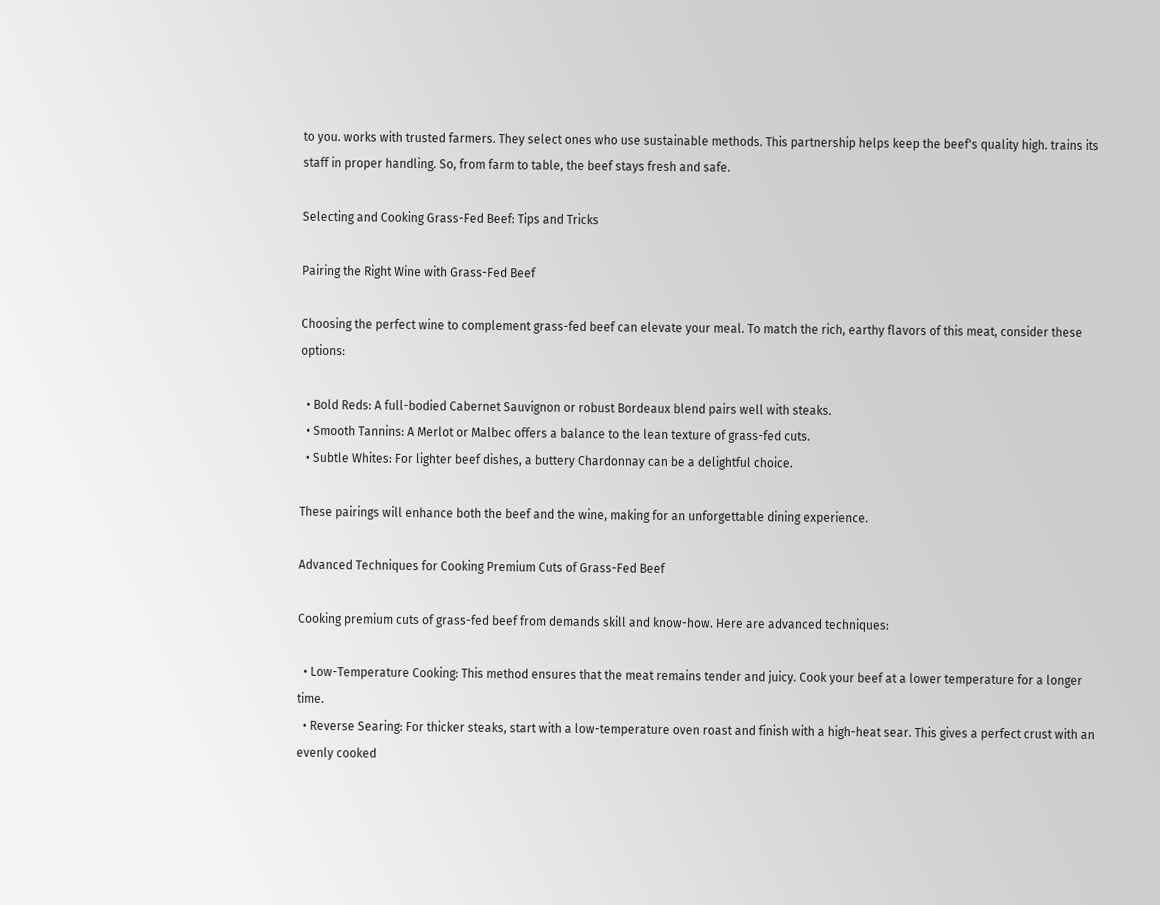to you. works with trusted farmers. They select ones who use sustainable methods. This partnership helps keep the beef's quality high. trains its staff in proper handling. So, from farm to table, the beef stays fresh and safe.

Selecting and Cooking Grass-Fed Beef: Tips and Tricks

Pairing the Right Wine with Grass-Fed Beef

Choosing the perfect wine to complement grass-fed beef can elevate your meal. To match the rich, earthy flavors of this meat, consider these options:

  • Bold Reds: A full-bodied Cabernet Sauvignon or robust Bordeaux blend pairs well with steaks.
  • Smooth Tannins: A Merlot or Malbec offers a balance to the lean texture of grass-fed cuts.
  • Subtle Whites: For lighter beef dishes, a buttery Chardonnay can be a delightful choice.

These pairings will enhance both the beef and the wine, making for an unforgettable dining experience.

Advanced Techniques for Cooking Premium Cuts of Grass-Fed Beef

Cooking premium cuts of grass-fed beef from demands skill and know-how. Here are advanced techniques:

  • Low-Temperature Cooking: This method ensures that the meat remains tender and juicy. Cook your beef at a lower temperature for a longer time.
  • Reverse Searing: For thicker steaks, start with a low-temperature oven roast and finish with a high-heat sear. This gives a perfect crust with an evenly cooked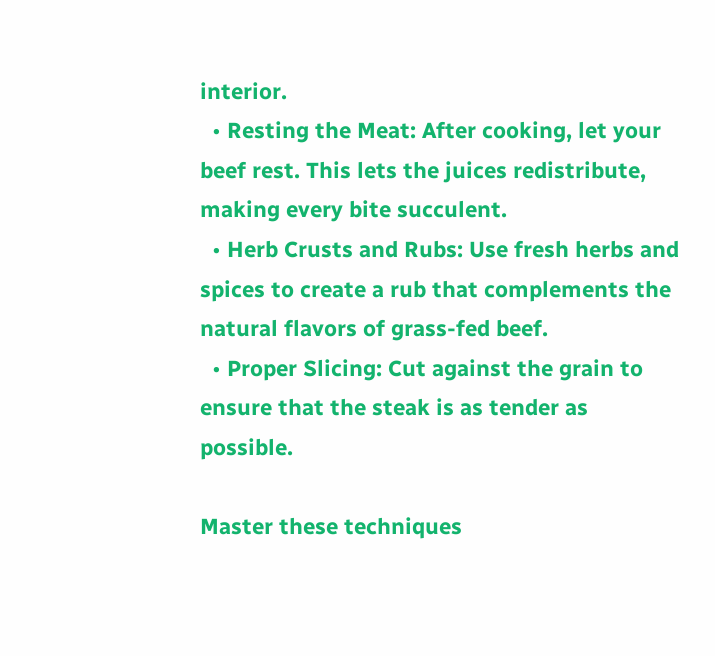interior.
  • Resting the Meat: After cooking, let your beef rest. This lets the juices redistribute, making every bite succulent.
  • Herb Crusts and Rubs: Use fresh herbs and spices to create a rub that complements the natural flavors of grass-fed beef.
  • Proper Slicing: Cut against the grain to ensure that the steak is as tender as possible.

Master these techniques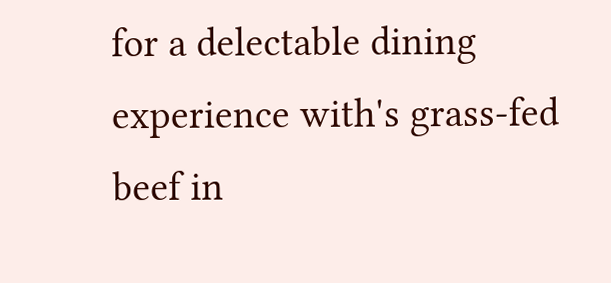for a delectable dining experience with's grass-fed beef in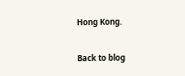Hong Kong.

Back to blog